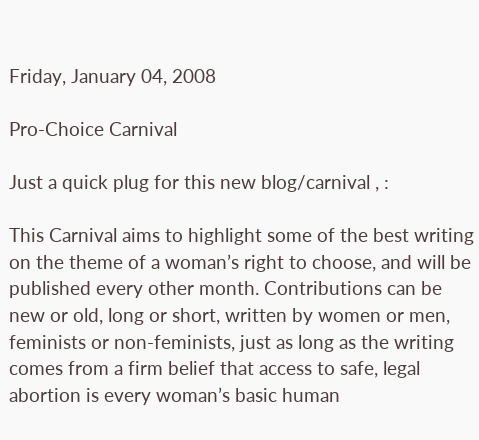Friday, January 04, 2008

Pro-Choice Carnival

Just a quick plug for this new blog/carnival , :

This Carnival aims to highlight some of the best writing on the theme of a woman’s right to choose, and will be published every other month. Contributions can be new or old, long or short, written by women or men, feminists or non-feminists, just as long as the writing comes from a firm belief that access to safe, legal abortion is every woman’s basic human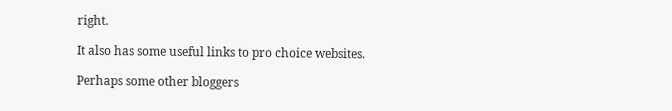right.

It also has some useful links to pro choice websites.

Perhaps some other bloggers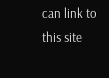can link to this site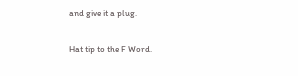and give it a plug.

Hat tip to the F Word.